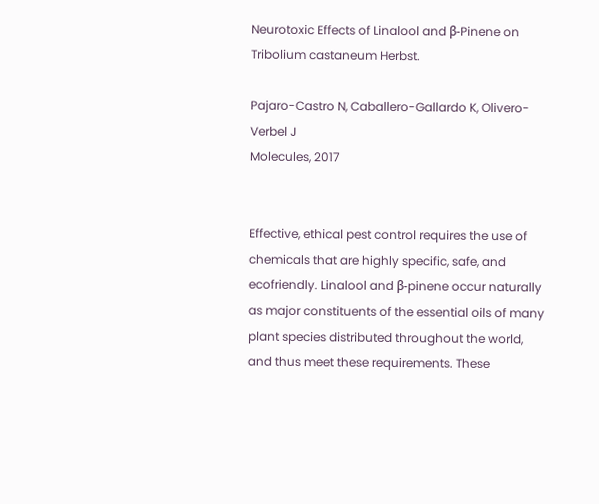Neurotoxic Effects of Linalool and β-Pinene on Tribolium castaneum Herbst.

Pajaro-Castro N, Caballero-Gallardo K, Olivero-Verbel J
Molecules, 2017


Effective, ethical pest control requires the use of chemicals that are highly specific, safe, and ecofriendly. Linalool and β-pinene occur naturally as major constituents of the essential oils of many plant species distributed throughout the world, and thus meet these requirements. These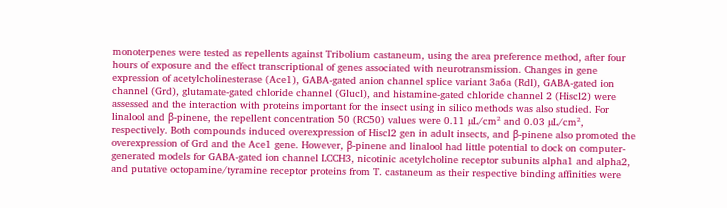monoterpenes were tested as repellents against Tribolium castaneum, using the area preference method, after four hours of exposure and the effect transcriptional of genes associated with neurotransmission. Changes in gene expression of acetylcholinesterase (Ace1), GABA-gated anion channel splice variant 3a6a (Rdl), GABA-gated ion channel (Grd), glutamate-gated chloride channel (Glucl), and histamine-gated chloride channel 2 (Hiscl2) were assessed and the interaction with proteins important for the insect using in silico methods was also studied. For linalool and β-pinene, the repellent concentration 50 (RC50) values were 0.11 µL/cm² and 0.03 µL/cm², respectively. Both compounds induced overexpression of Hiscl2 gen in adult insects, and β-pinene also promoted the overexpression of Grd and the Ace1 gene. However, β-pinene and linalool had little potential to dock on computer-generated models for GABA-gated ion channel LCCH3, nicotinic acetylcholine receptor subunits alpha1 and alpha2, and putative octopamine/tyramine receptor proteins from T. castaneum as their respective binding affinities were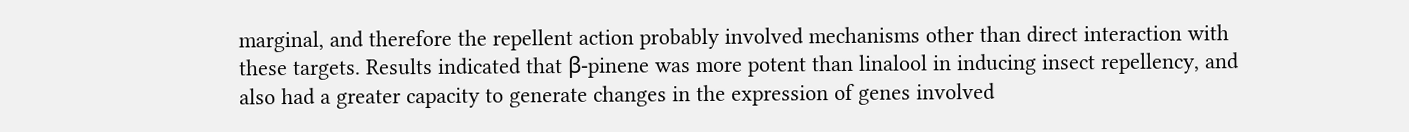marginal, and therefore the repellent action probably involved mechanisms other than direct interaction with these targets. Results indicated that β-pinene was more potent than linalool in inducing insect repellency, and also had a greater capacity to generate changes in the expression of genes involved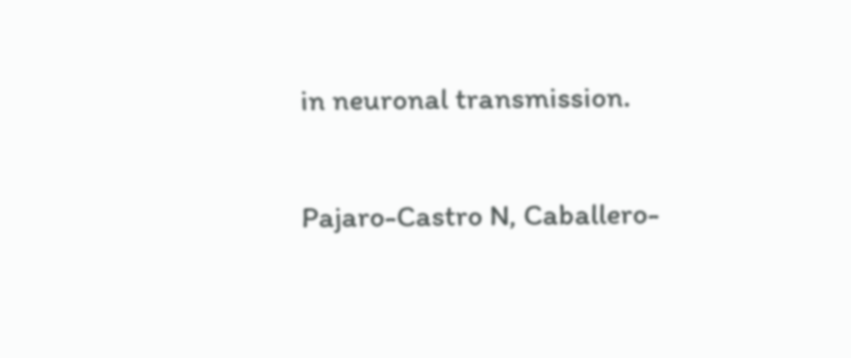in neuronal transmission.


Pajaro-Castro N, Caballero-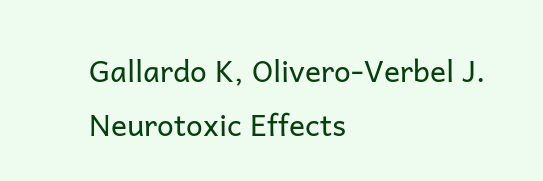Gallardo K, Olivero-Verbel J. Neurotoxic Effects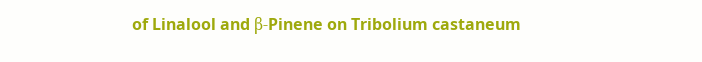of Linalool and β-Pinene on Tribolium castaneum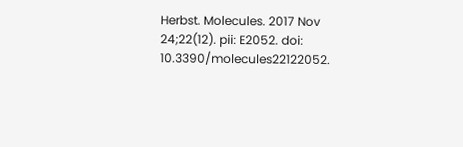Herbst. Molecules. 2017 Nov 24;22(12). pii: E2052. doi: 10.3390/molecules22122052.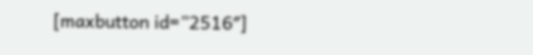[maxbutton id=”2516″]